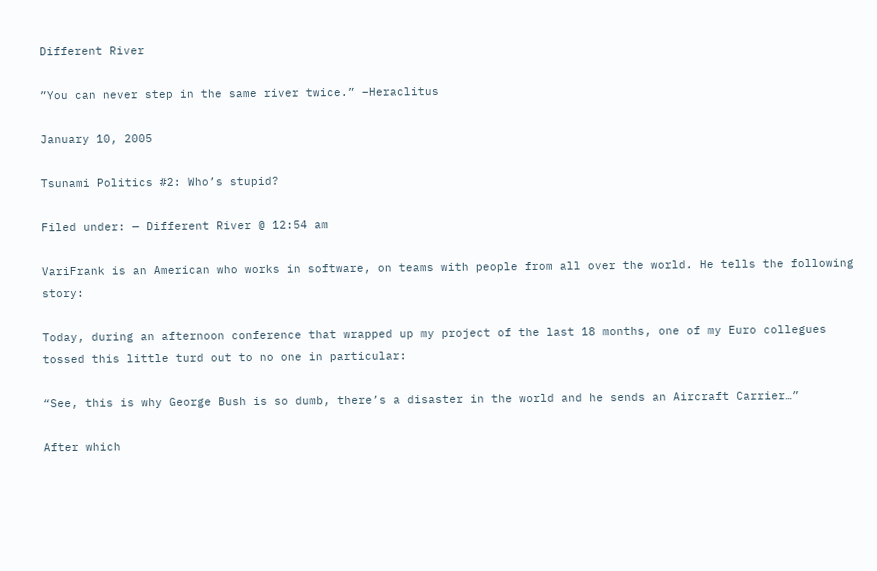Different River

”You can never step in the same river twice.” –Heraclitus

January 10, 2005

Tsunami Politics #2: Who’s stupid?

Filed under: — Different River @ 12:54 am

VariFrank is an American who works in software, on teams with people from all over the world. He tells the following story:

Today, during an afternoon conference that wrapped up my project of the last 18 months, one of my Euro collegues tossed this little turd out to no one in particular:

“See, this is why George Bush is so dumb, there’s a disaster in the world and he sends an Aircraft Carrier…”

After which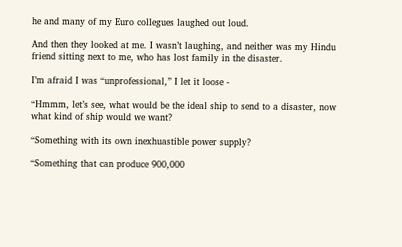he and many of my Euro collegues laughed out loud.

And then they looked at me. I wasn’t laughing, and neither was my Hindu friend sitting next to me, who has lost family in the disaster.

I’m afraid I was “unprofessional,” I let it loose -

“Hmmm, let’s see, what would be the ideal ship to send to a disaster, now what kind of ship would we want?

“Something with its own inexhuastible power supply?

“Something that can produce 900,000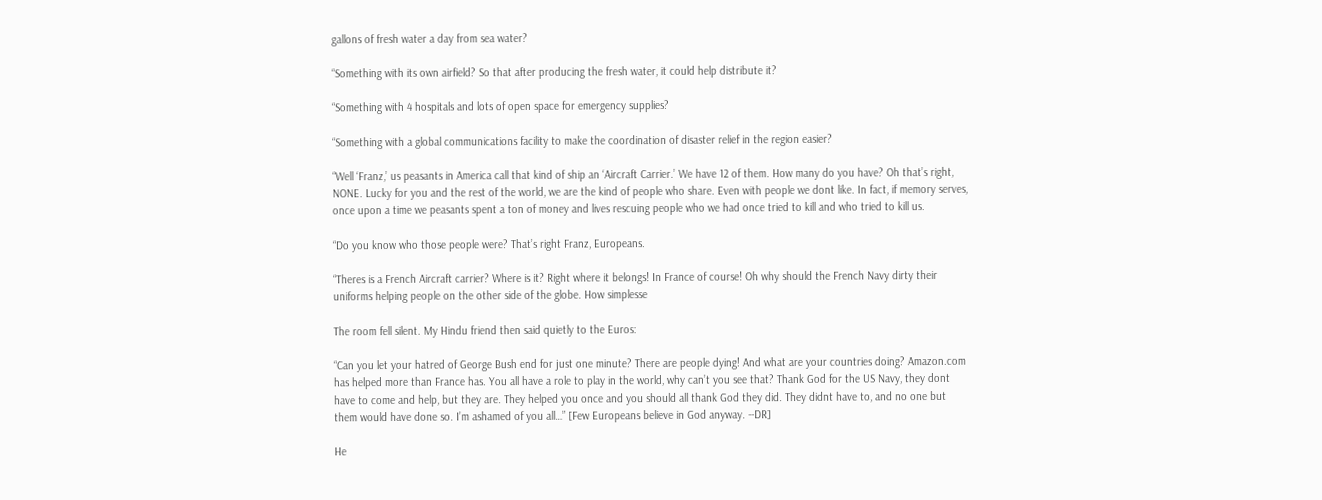gallons of fresh water a day from sea water?

“Something with its own airfield? So that after producing the fresh water, it could help distribute it?

“Something with 4 hospitals and lots of open space for emergency supplies?

“Something with a global communications facility to make the coordination of disaster relief in the region easier?

“Well ‘Franz,’ us peasants in America call that kind of ship an ‘Aircraft Carrier.’ We have 12 of them. How many do you have? Oh that’s right, NONE. Lucky for you and the rest of the world, we are the kind of people who share. Even with people we dont like. In fact, if memory serves, once upon a time we peasants spent a ton of money and lives rescuing people who we had once tried to kill and who tried to kill us.

“Do you know who those people were? That’s right Franz, Europeans.

“Theres is a French Aircraft carrier? Where is it? Right where it belongs! In France of course! Oh why should the French Navy dirty their uniforms helping people on the other side of the globe. How simplesse

The room fell silent. My Hindu friend then said quietly to the Euros:

“Can you let your hatred of George Bush end for just one minute? There are people dying! And what are your countries doing? Amazon.com has helped more than France has. You all have a role to play in the world, why can’t you see that? Thank God for the US Navy, they dont have to come and help, but they are. They helped you once and you should all thank God they did. They didnt have to, and no one but them would have done so. I’m ashamed of you all…” [Few Europeans believe in God anyway. --DR]

He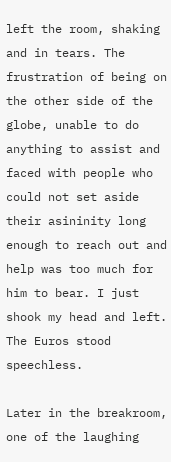left the room, shaking and in tears. The frustration of being on the other side of the globe, unable to do anything to assist and faced with people who could not set aside their asininity long enough to reach out and help was too much for him to bear. I just shook my head and left. The Euros stood speechless.

Later in the breakroom, one of the laughing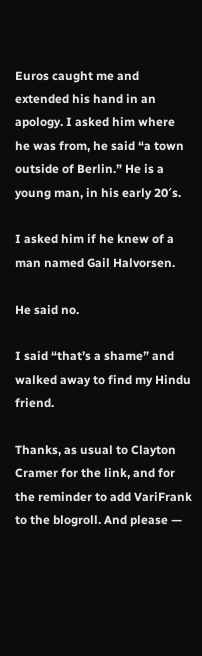Euros caught me and extended his hand in an apology. I asked him where he was from, he said “a town outside of Berlin.” He is a young man, in his early 20′s.

I asked him if he knew of a man named Gail Halvorsen.

He said no.

I said “that’s a shame” and walked away to find my Hindu friend.

Thanks, as usual to Clayton Cramer for the link, and for the reminder to add VariFrank to the blogroll. And please —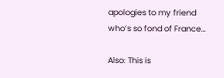apologies to my friend who’s so fond of France…

Also: This is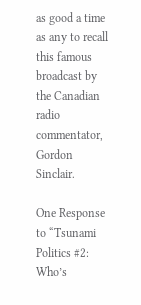as good a time as any to recall this famous broadcast by the Canadian radio commentator, Gordon Sinclair.

One Response to “Tsunami Politics #2: Who’s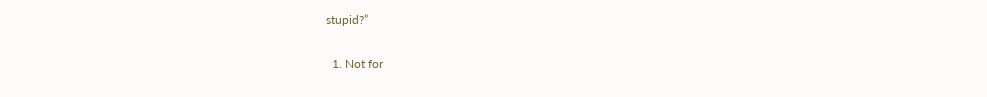stupid?”

  1. Not for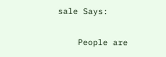sale Says:

    People are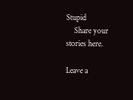Stupid
    Share your stories here.

Leave a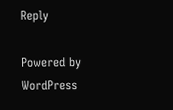Reply

Powered by WordPress